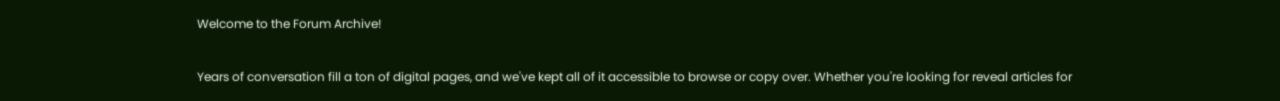Welcome to the Forum Archive!

Years of conversation fill a ton of digital pages, and we've kept all of it accessible to browse or copy over. Whether you're looking for reveal articles for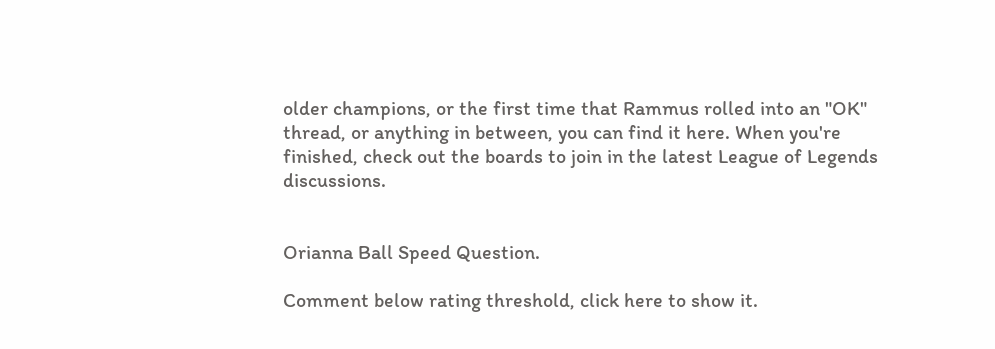older champions, or the first time that Rammus rolled into an "OK" thread, or anything in between, you can find it here. When you're finished, check out the boards to join in the latest League of Legends discussions.


Orianna Ball Speed Question.

Comment below rating threshold, click here to show it.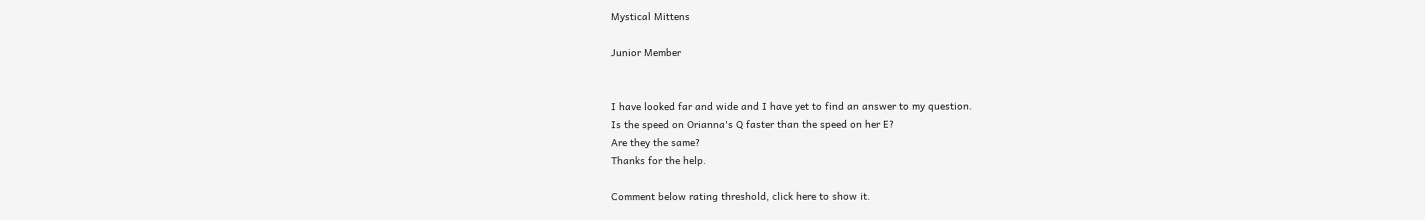Mystical Mittens

Junior Member


I have looked far and wide and I have yet to find an answer to my question.
Is the speed on Orianna's Q faster than the speed on her E?
Are they the same?
Thanks for the help.

Comment below rating threshold, click here to show it.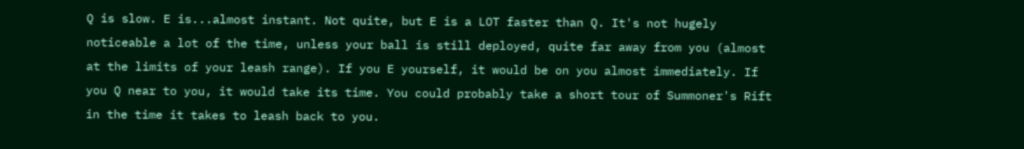Q is slow. E is...almost instant. Not quite, but E is a LOT faster than Q. It's not hugely noticeable a lot of the time, unless your ball is still deployed, quite far away from you (almost at the limits of your leash range). If you E yourself, it would be on you almost immediately. If you Q near to you, it would take its time. You could probably take a short tour of Summoner's Rift in the time it takes to leash back to you.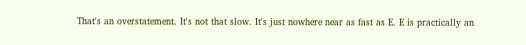That's an overstatement. It's not that slow. It's just nowhere near as fast as E. E is practically an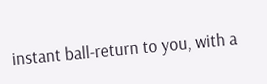instant ball-return to you, with a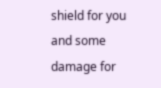shield for you and some damage for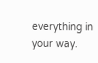everything in your way.